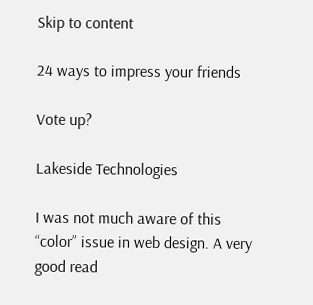Skip to content

24 ways to impress your friends

Vote up?

Lakeside Technologies

I was not much aware of this “color” issue in web design. A very good read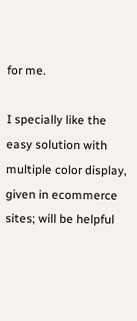for me.

I specially like the easy solution with multiple color display, given in ecommerce sites; will be helpful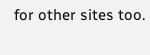for other sites too.